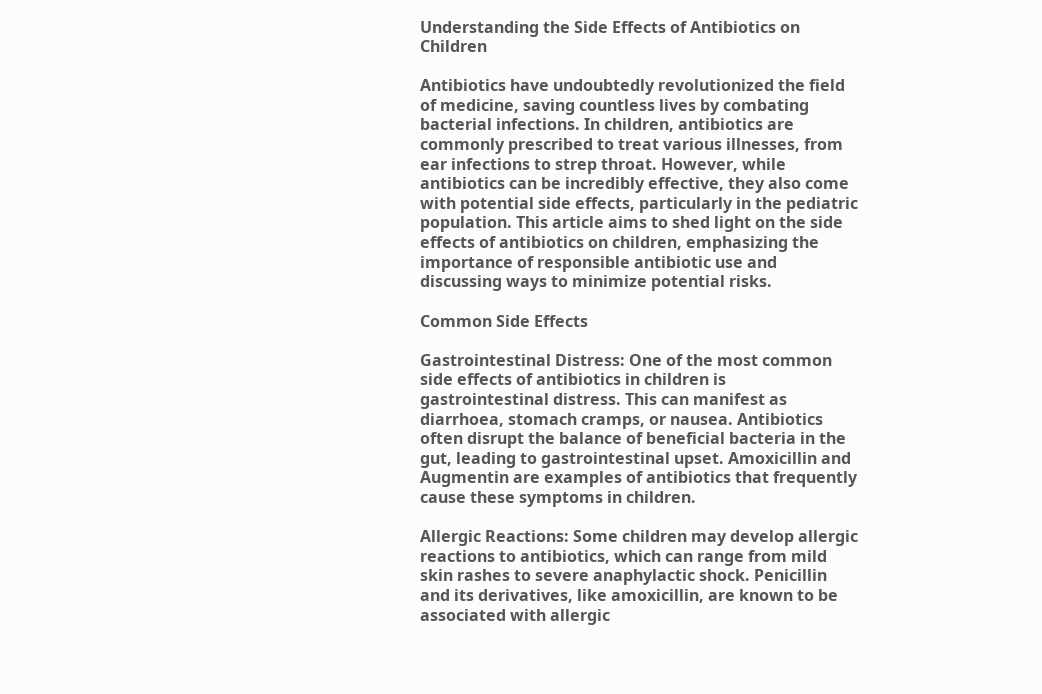Understanding the Side Effects of Antibiotics on Children

Antibiotics have undoubtedly revolutionized the field of medicine, saving countless lives by combating bacterial infections. In children, antibiotics are commonly prescribed to treat various illnesses, from ear infections to strep throat. However, while antibiotics can be incredibly effective, they also come with potential side effects, particularly in the pediatric population. This article aims to shed light on the side effects of antibiotics on children, emphasizing the importance of responsible antibiotic use and discussing ways to minimize potential risks.

Common Side Effects

Gastrointestinal Distress: One of the most common side effects of antibiotics in children is gastrointestinal distress. This can manifest as diarrhoea, stomach cramps, or nausea. Antibiotics often disrupt the balance of beneficial bacteria in the gut, leading to gastrointestinal upset. Amoxicillin and Augmentin are examples of antibiotics that frequently cause these symptoms in children.

Allergic Reactions: Some children may develop allergic reactions to antibiotics, which can range from mild skin rashes to severe anaphylactic shock. Penicillin and its derivatives, like amoxicillin, are known to be associated with allergic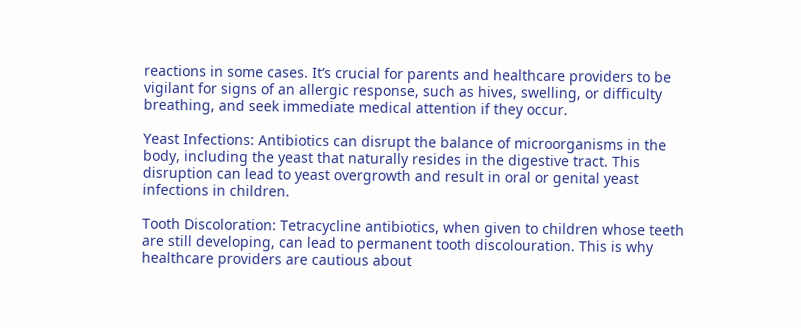reactions in some cases. It’s crucial for parents and healthcare providers to be vigilant for signs of an allergic response, such as hives, swelling, or difficulty breathing, and seek immediate medical attention if they occur.

Yeast Infections: Antibiotics can disrupt the balance of microorganisms in the body, including the yeast that naturally resides in the digestive tract. This disruption can lead to yeast overgrowth and result in oral or genital yeast infections in children.

Tooth Discoloration: Tetracycline antibiotics, when given to children whose teeth are still developing, can lead to permanent tooth discolouration. This is why healthcare providers are cautious about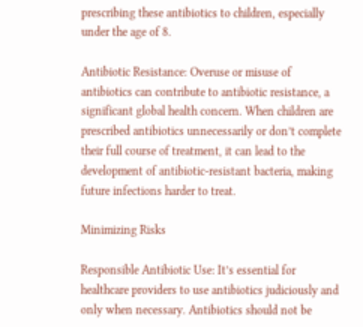prescribing these antibiotics to children, especially under the age of 8.

Antibiotic Resistance: Overuse or misuse of antibiotics can contribute to antibiotic resistance, a significant global health concern. When children are prescribed antibiotics unnecessarily or don’t complete their full course of treatment, it can lead to the development of antibiotic-resistant bacteria, making future infections harder to treat.

Minimizing Risks

Responsible Antibiotic Use: It’s essential for healthcare providers to use antibiotics judiciously and only when necessary. Antibiotics should not be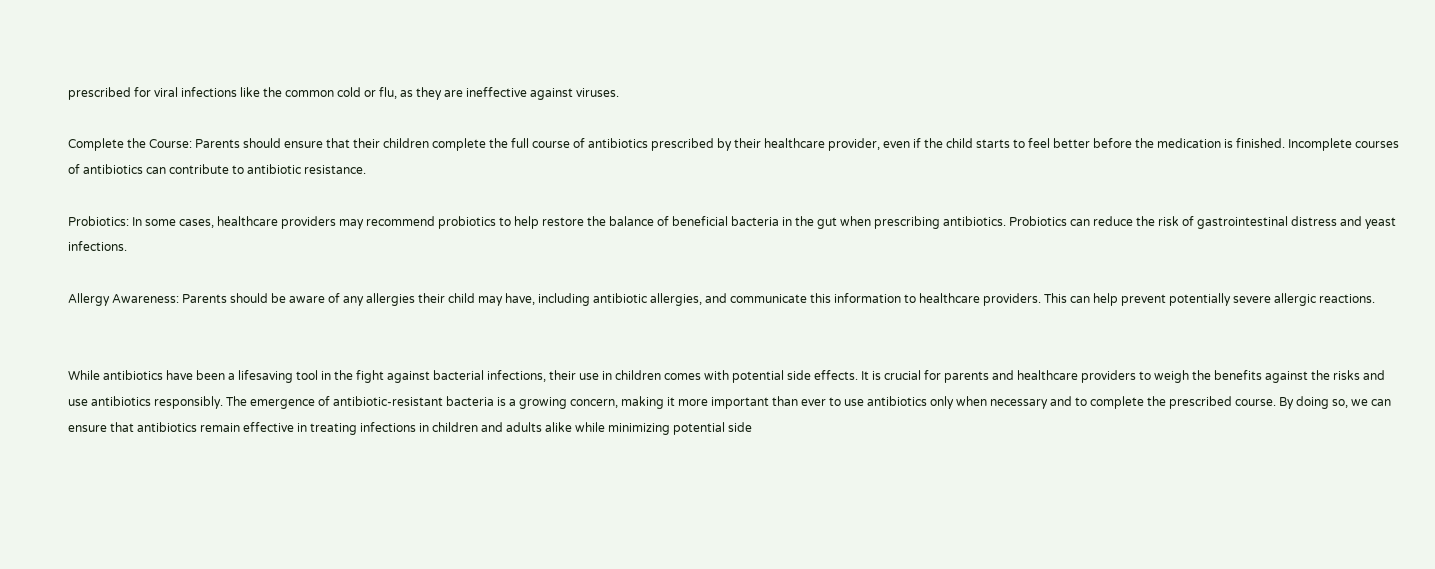prescribed for viral infections like the common cold or flu, as they are ineffective against viruses.

Complete the Course: Parents should ensure that their children complete the full course of antibiotics prescribed by their healthcare provider, even if the child starts to feel better before the medication is finished. Incomplete courses of antibiotics can contribute to antibiotic resistance.

Probiotics: In some cases, healthcare providers may recommend probiotics to help restore the balance of beneficial bacteria in the gut when prescribing antibiotics. Probiotics can reduce the risk of gastrointestinal distress and yeast infections.

Allergy Awareness: Parents should be aware of any allergies their child may have, including antibiotic allergies, and communicate this information to healthcare providers. This can help prevent potentially severe allergic reactions.


While antibiotics have been a lifesaving tool in the fight against bacterial infections, their use in children comes with potential side effects. It is crucial for parents and healthcare providers to weigh the benefits against the risks and use antibiotics responsibly. The emergence of antibiotic-resistant bacteria is a growing concern, making it more important than ever to use antibiotics only when necessary and to complete the prescribed course. By doing so, we can ensure that antibiotics remain effective in treating infections in children and adults alike while minimizing potential side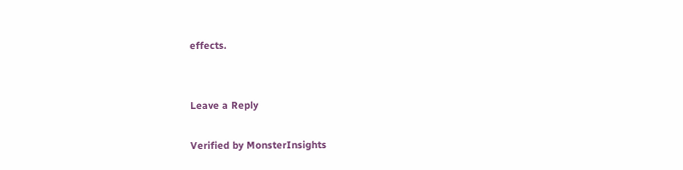effects.


Leave a Reply

Verified by MonsterInsights